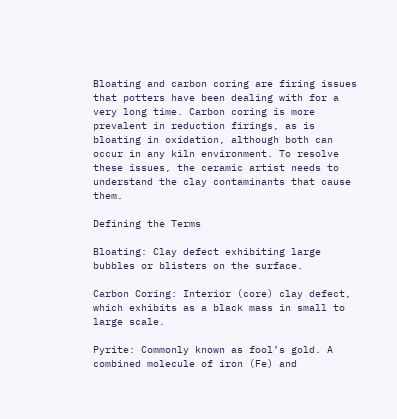Bloating and carbon coring are firing issues that potters have been dealing with for a very long time. Carbon coring is more prevalent in reduction firings, as is bloating in oxidation, although both can occur in any kiln environment. To resolve these issues, the ceramic artist needs to understand the clay contaminants that cause them.

Defining the Terms

Bloating: Clay defect exhibiting large bubbles or blisters on the surface.

Carbon Coring: Interior (core) clay defect, which exhibits as a black mass in small to large scale.

Pyrite: Commonly known as fool’s gold. A combined molecule of iron (Fe) and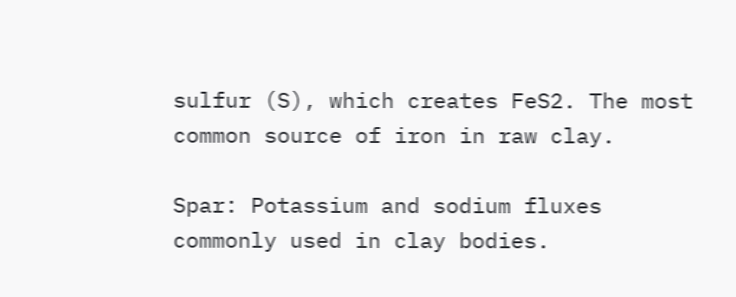sulfur (S), which creates FeS2. The most common source of iron in raw clay.

Spar: Potassium and sodium fluxes commonly used in clay bodies.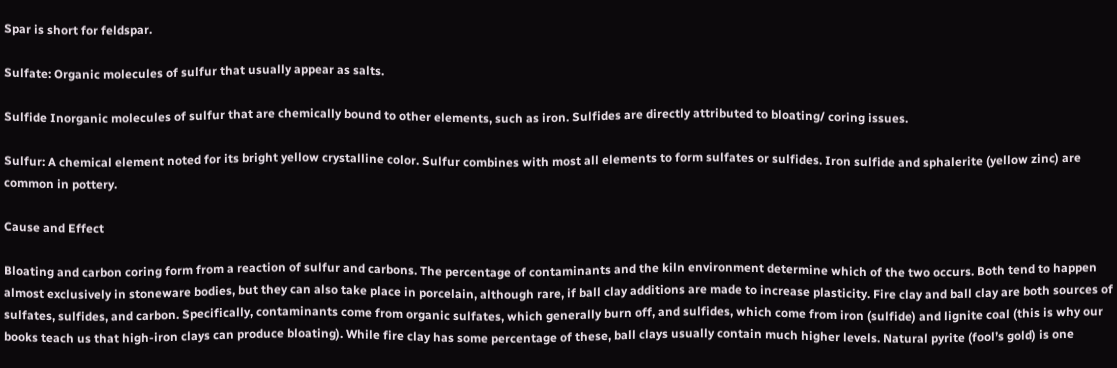Spar is short for feldspar.

Sulfate: Organic molecules of sulfur that usually appear as salts.

Sulfide Inorganic molecules of sulfur that are chemically bound to other elements, such as iron. Sulfides are directly attributed to bloating/ coring issues.

Sulfur: A chemical element noted for its bright yellow crystalline color. Sulfur combines with most all elements to form sulfates or sulfides. Iron sulfide and sphalerite (yellow zinc) are common in pottery.

Cause and Effect

Bloating and carbon coring form from a reaction of sulfur and carbons. The percentage of contaminants and the kiln environment determine which of the two occurs. Both tend to happen almost exclusively in stoneware bodies, but they can also take place in porcelain, although rare, if ball clay additions are made to increase plasticity. Fire clay and ball clay are both sources of sulfates, sulfides, and carbon. Specifically, contaminants come from organic sulfates, which generally burn off, and sulfides, which come from iron (sulfide) and lignite coal (this is why our books teach us that high-iron clays can produce bloating). While fire clay has some percentage of these, ball clays usually contain much higher levels. Natural pyrite (fool’s gold) is one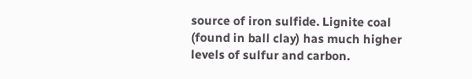source of iron sulfide. Lignite coal (found in ball clay) has much higher levels of sulfur and carbon.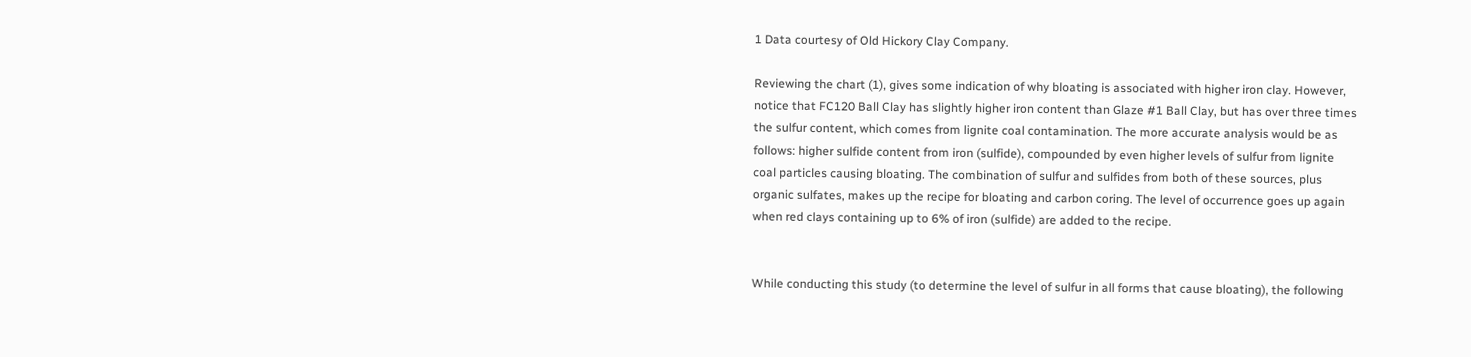1 Data courtesy of Old Hickory Clay Company.

Reviewing the chart (1), gives some indication of why bloating is associated with higher iron clay. However, notice that FC120 Ball Clay has slightly higher iron content than Glaze #1 Ball Clay, but has over three times the sulfur content, which comes from lignite coal contamination. The more accurate analysis would be as follows: higher sulfide content from iron (sulfide), compounded by even higher levels of sulfur from lignite coal particles causing bloating. The combination of sulfur and sulfides from both of these sources, plus organic sulfates, makes up the recipe for bloating and carbon coring. The level of occurrence goes up again when red clays containing up to 6% of iron (sulfide) are added to the recipe.


While conducting this study (to determine the level of sulfur in all forms that cause bloating), the following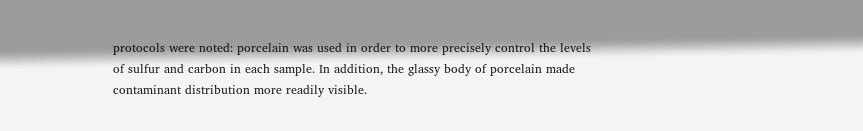protocols were noted: porcelain was used in order to more precisely control the levels of sulfur and carbon in each sample. In addition, the glassy body of porcelain made contaminant distribution more readily visible.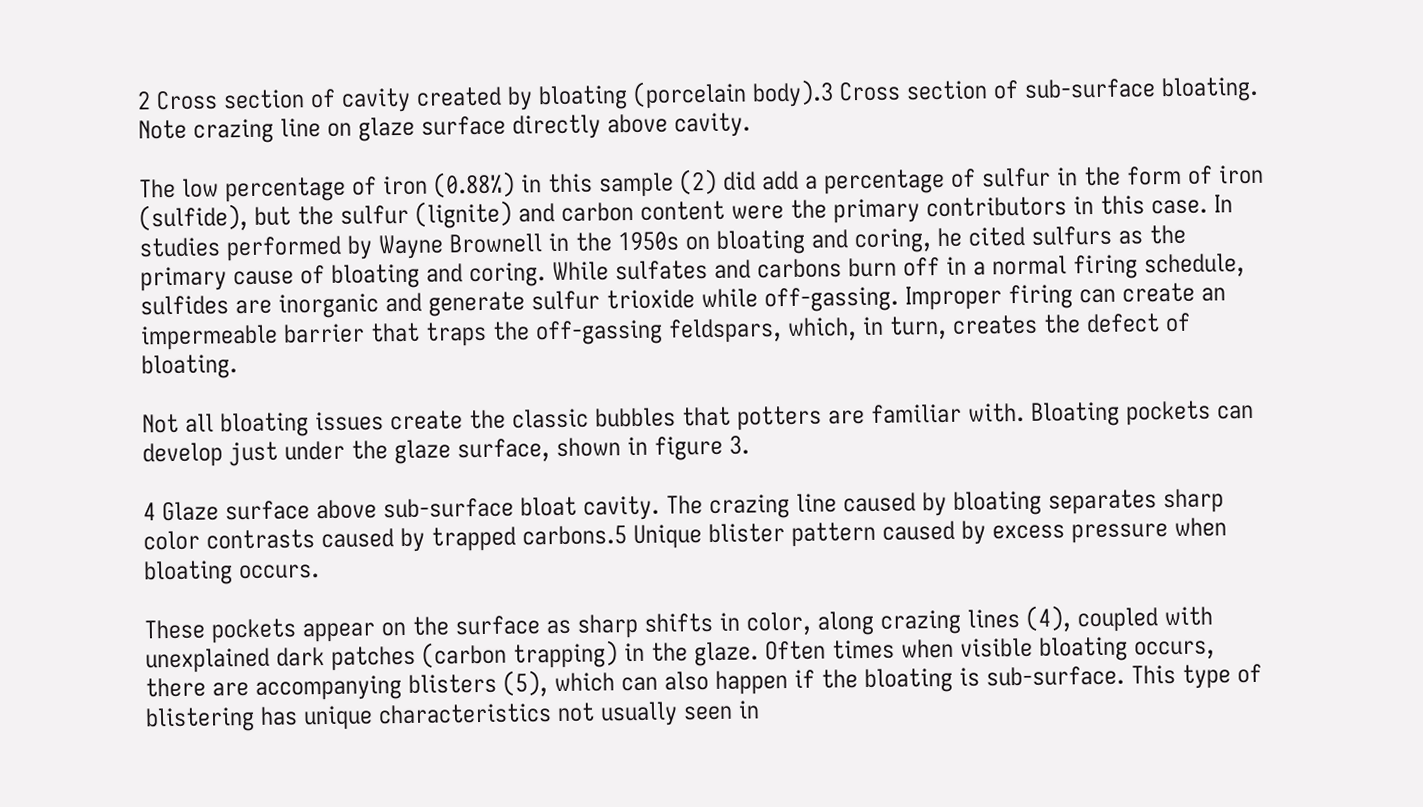2 Cross section of cavity created by bloating (porcelain body).3 Cross section of sub-surface bloating. Note crazing line on glaze surface directly above cavity.

The low percentage of iron (0.88%) in this sample (2) did add a percentage of sulfur in the form of iron (sulfide), but the sulfur (lignite) and carbon content were the primary contributors in this case. In studies performed by Wayne Brownell in the 1950s on bloating and coring, he cited sulfurs as the primary cause of bloating and coring. While sulfates and carbons burn off in a normal firing schedule, sulfides are inorganic and generate sulfur trioxide while off-gassing. Improper firing can create an impermeable barrier that traps the off-gassing feldspars, which, in turn, creates the defect of bloating.

Not all bloating issues create the classic bubbles that potters are familiar with. Bloating pockets can develop just under the glaze surface, shown in figure 3.

4 Glaze surface above sub-surface bloat cavity. The crazing line caused by bloating separates sharp color contrasts caused by trapped carbons.5 Unique blister pattern caused by excess pressure when bloating occurs.

These pockets appear on the surface as sharp shifts in color, along crazing lines (4), coupled with unexplained dark patches (carbon trapping) in the glaze. Often times when visible bloating occurs, there are accompanying blisters (5), which can also happen if the bloating is sub-surface. This type of blistering has unique characteristics not usually seen in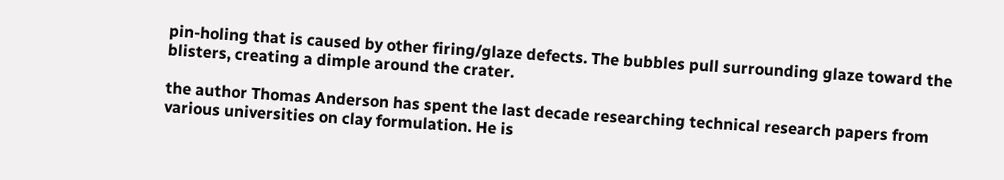pin-holing that is caused by other firing/glaze defects. The bubbles pull surrounding glaze toward the blisters, creating a dimple around the crater.

the author Thomas Anderson has spent the last decade researching technical research papers from various universities on clay formulation. He is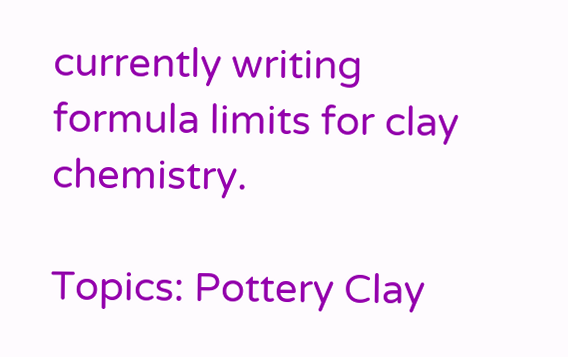currently writing formula limits for clay chemistry.

Topics: Pottery Clay